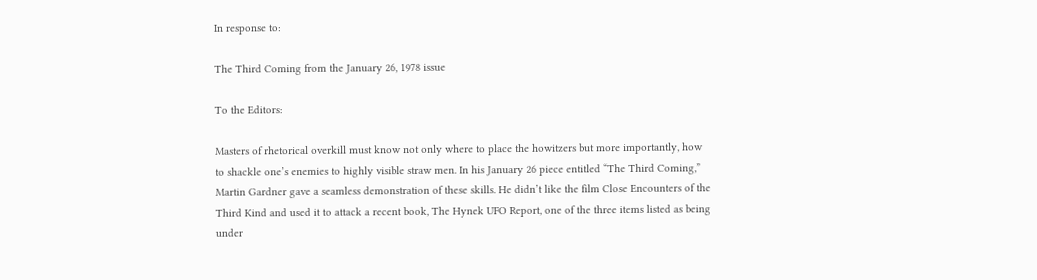In response to:

The Third Coming from the January 26, 1978 issue

To the Editors:

Masters of rhetorical overkill must know not only where to place the howitzers but more importantly, how to shackle one’s enemies to highly visible straw men. In his January 26 piece entitled “The Third Coming,” Martin Gardner gave a seamless demonstration of these skills. He didn’t like the film Close Encounters of the Third Kind and used it to attack a recent book, The Hynek UFO Report, one of the three items listed as being under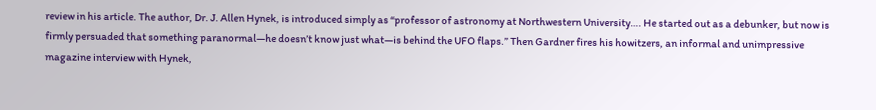review in his article. The author, Dr. J. Allen Hynek, is introduced simply as “professor of astronomy at Northwestern University…. He started out as a debunker, but now is firmly persuaded that something paranormal—he doesn’t know just what—is behind the UFO flaps.” Then Gardner fires his howitzers, an informal and unimpressive magazine interview with Hynek,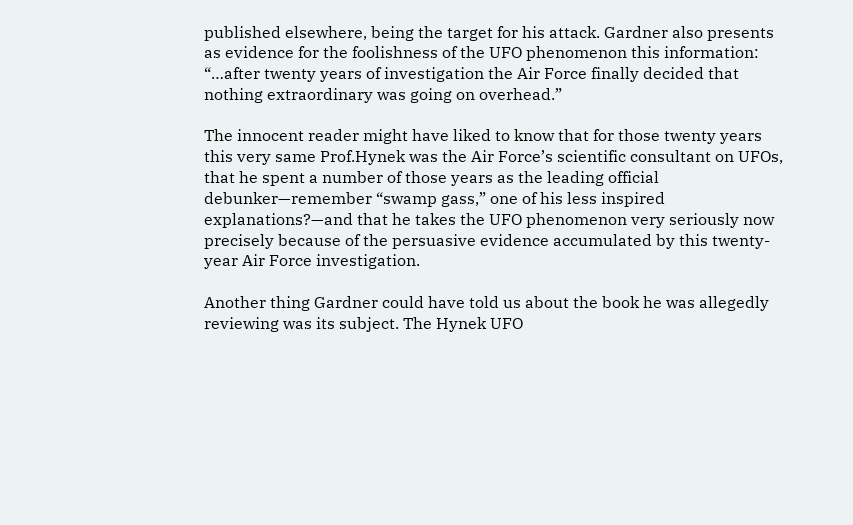published elsewhere, being the target for his attack. Gardner also presents as evidence for the foolishness of the UFO phenomenon this information: “…after twenty years of investigation the Air Force finally decided that nothing extraordinary was going on overhead.”

The innocent reader might have liked to know that for those twenty years this very same Prof.Hynek was the Air Force’s scientific consultant on UFOs, that he spent a number of those years as the leading official debunker—remember “swamp gass,” one of his less inspired explanations?—and that he takes the UFO phenomenon very seriously now precisely because of the persuasive evidence accumulated by this twenty-year Air Force investigation.

Another thing Gardner could have told us about the book he was allegedly reviewing was its subject. The Hynek UFO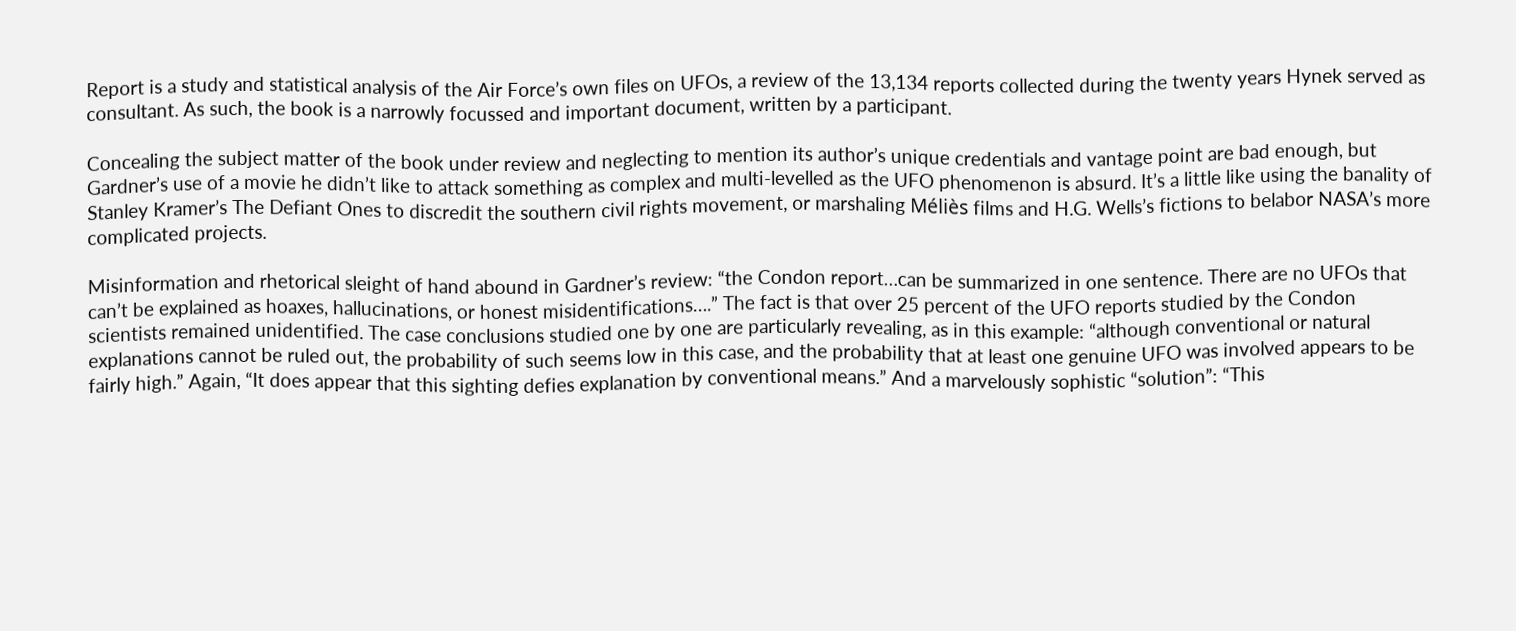Report is a study and statistical analysis of the Air Force’s own files on UFOs, a review of the 13,134 reports collected during the twenty years Hynek served as consultant. As such, the book is a narrowly focussed and important document, written by a participant.

Concealing the subject matter of the book under review and neglecting to mention its author’s unique credentials and vantage point are bad enough, but Gardner’s use of a movie he didn’t like to attack something as complex and multi-levelled as the UFO phenomenon is absurd. It’s a little like using the banality of Stanley Kramer’s The Defiant Ones to discredit the southern civil rights movement, or marshaling Méliès films and H.G. Wells’s fictions to belabor NASA’s more complicated projects.

Misinformation and rhetorical sleight of hand abound in Gardner’s review: “the Condon report…can be summarized in one sentence. There are no UFOs that can’t be explained as hoaxes, hallucinations, or honest misidentifications….” The fact is that over 25 percent of the UFO reports studied by the Condon scientists remained unidentified. The case conclusions studied one by one are particularly revealing, as in this example: “although conventional or natural explanations cannot be ruled out, the probability of such seems low in this case, and the probability that at least one genuine UFO was involved appears to be fairly high.” Again, “It does appear that this sighting defies explanation by conventional means.” And a marvelously sophistic “solution”: “This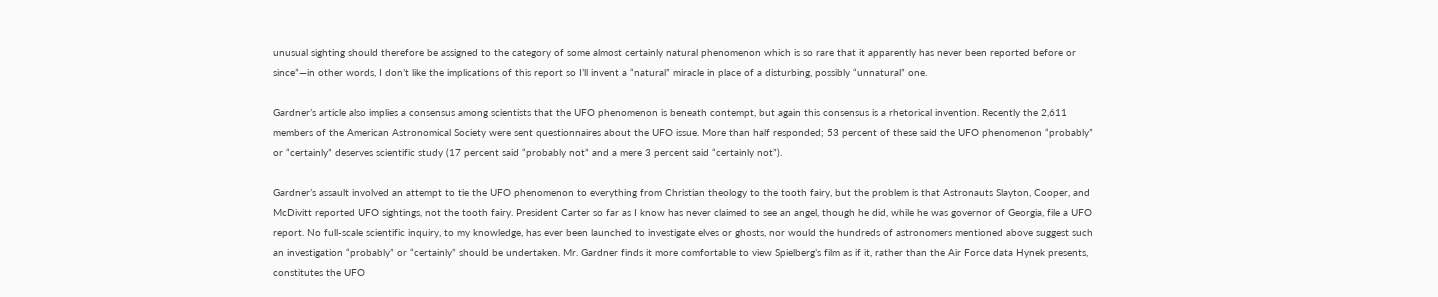unusual sighting should therefore be assigned to the category of some almost certainly natural phenomenon which is so rare that it apparently has never been reported before or since”—in other words, I don’t like the implications of this report so I’ll invent a “natural” miracle in place of a disturbing, possibly “unnatural” one.

Gardner’s article also implies a consensus among scientists that the UFO phenomenon is beneath contempt, but again this consensus is a rhetorical invention. Recently the 2,611 members of the American Astronomical Society were sent questionnaires about the UFO issue. More than half responded; 53 percent of these said the UFO phenomenon “probably” or “certainly” deserves scientific study (17 percent said “probably not” and a mere 3 percent said “certainly not”).

Gardner’s assault involved an attempt to tie the UFO phenomenon to everything from Christian theology to the tooth fairy, but the problem is that Astronauts Slayton, Cooper, and McDivitt reported UFO sightings, not the tooth fairy. President Carter so far as I know has never claimed to see an angel, though he did, while he was governor of Georgia, file a UFO report. No full-scale scientific inquiry, to my knowledge, has ever been launched to investigate elves or ghosts, nor would the hundreds of astronomers mentioned above suggest such an investigation “probably” or “certainly” should be undertaken. Mr. Gardner finds it more comfortable to view Spielberg’s film as if it, rather than the Air Force data Hynek presents, constitutes the UFO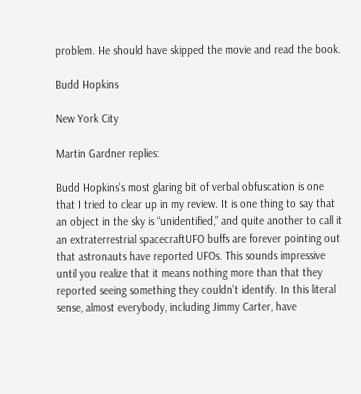problem. He should have skipped the movie and read the book.

Budd Hopkins

New York City

Martin Gardner replies:

Budd Hopkins’s most glaring bit of verbal obfuscation is one that I tried to clear up in my review. It is one thing to say that an object in the sky is “unidentified,” and quite another to call it an extraterrestrial spacecraftUFO buffs are forever pointing out that astronauts have reported UFOs. This sounds impressive until you realize that it means nothing more than that they reported seeing something they couldn’t identify. In this literal sense, almost everybody, including Jimmy Carter, have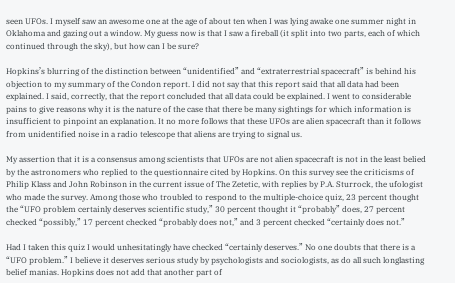seen UFOs. I myself saw an awesome one at the age of about ten when I was lying awake one summer night in Oklahoma and gazing out a window. My guess now is that I saw a fireball (it split into two parts, each of which continued through the sky), but how can I be sure?

Hopkins’s blurring of the distinction between “unidentified” and “extraterrestrial spacecraft” is behind his objection to my summary of the Condon report. I did not say that this report said that all data had been explained. I said, correctly, that the report concluded that all data could be explained. I went to considerable pains to give reasons why it is the nature of the case that there be many sightings for which information is insufficient to pinpoint an explanation. It no more follows that these UFOs are alien spacecraft than it follows from unidentified noise in a radio telescope that aliens are trying to signal us.

My assertion that it is a consensus among scientists that UFOs are not alien spacecraft is not in the least belied by the astronomers who replied to the questionnaire cited by Hopkins. On this survey see the criticisms of Philip Klass and John Robinson in the current issue of The Zetetic, with replies by P.A. Sturrock, the ufologist who made the survey. Among those who troubled to respond to the multiple-choice quiz, 23 percent thought the “UFO problem certainly deserves scientific study,” 30 percent thought it “probably” does, 27 percent checked “possibly,” 17 percent checked “probably does not,” and 3 percent checked “certainly does not.”

Had I taken this quiz I would unhesitatingly have checked “certainly deserves.” No one doubts that there is a “UFO problem.” I believe it deserves serious study by psychologists and sociologists, as do all such longlasting belief manias. Hopkins does not add that another part of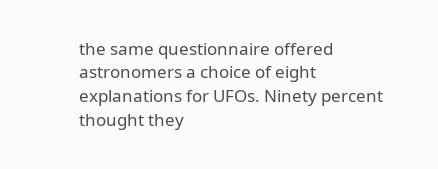the same questionnaire offered astronomers a choice of eight explanations for UFOs. Ninety percent thought they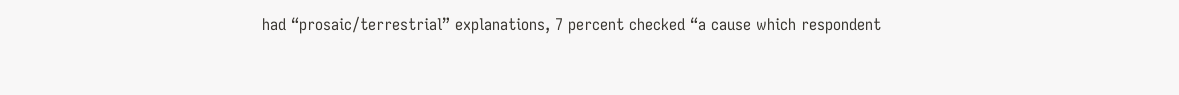had “prosaic/terrestrial” explanations, 7 percent checked “a cause which respondent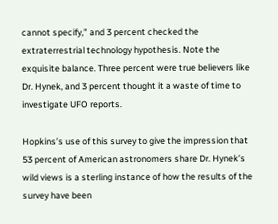cannot specify,” and 3 percent checked the extraterrestrial technology hypothesis. Note the exquisite balance. Three percent were true believers like Dr. Hynek, and 3 percent thought it a waste of time to investigate UFO reports.

Hopkins’s use of this survey to give the impression that 53 percent of American astronomers share Dr. Hynek’s wild views is a sterling instance of how the results of the survey have been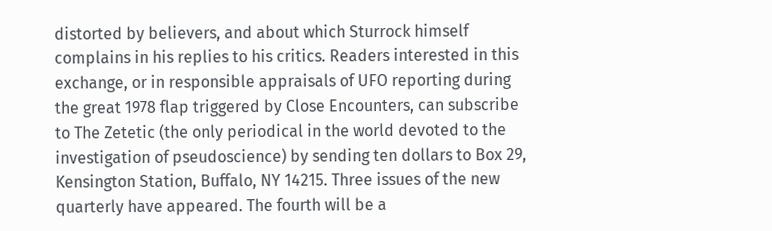distorted by believers, and about which Sturrock himself complains in his replies to his critics. Readers interested in this exchange, or in responsible appraisals of UFO reporting during the great 1978 flap triggered by Close Encounters, can subscribe to The Zetetic (the only periodical in the world devoted to the investigation of pseudoscience) by sending ten dollars to Box 29, Kensington Station, Buffalo, NY 14215. Three issues of the new quarterly have appeared. The fourth will be a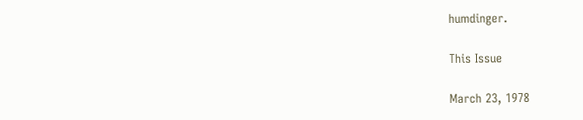humdinger.

This Issue

March 23, 1978